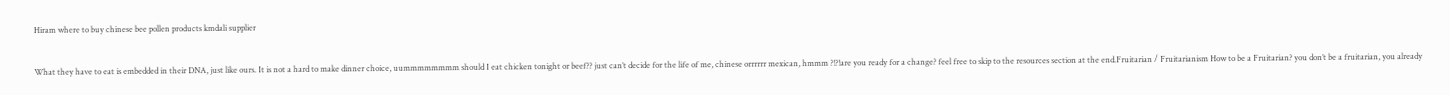Hiram where to buy chinese bee pollen products kmdali supplier

What they have to eat is embedded in their DNA, just like ours. It is not a hard to make dinner choice, uummmmmmmm should I eat chicken tonight or beef?? just can’t decide for the life of me, chinese orrrrrr mexican, hmmm ?!?!are you ready for a change? feel free to skip to the resources section at the end.Fruitarian / Fruitarianism How to be a Fruitarian? you don’t be a fruitarian, you already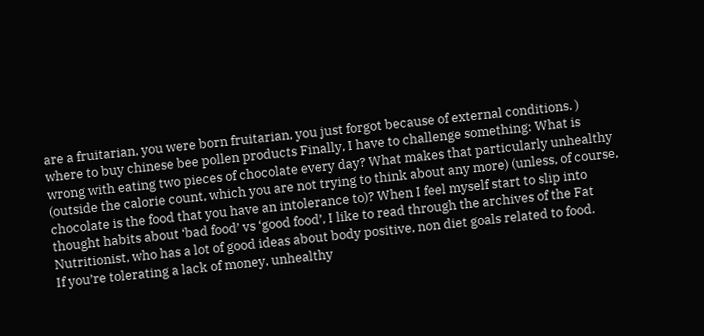are a fruitarian, you were born fruitarian, you just forgot because of external conditions. ) where to buy chinese bee pollen products Finally, I have to challenge something: What is wrong with eating two pieces of chocolate every day? What makes that particularly unhealthy (outside the calorie count, which you are not trying to think about any more) (unless, of course, chocolate is the food that you have an intolerance to)? When I feel myself start to slip into thought habits about ‘bad food’ vs ‘good food’, I like to read through the archives of the Fat Nutritionist, who has a lot of good ideas about body positive, non diet goals related to food.
If you’re tolerating a lack of money, unhealthy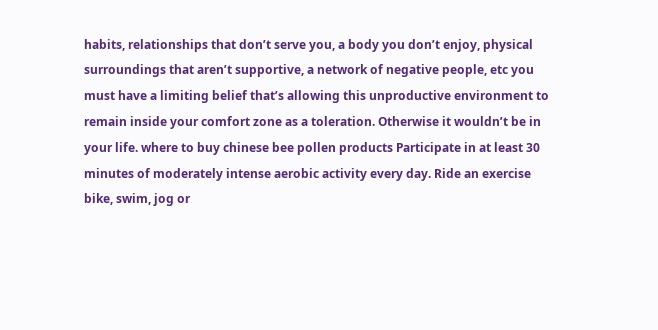habits, relationships that don’t serve you, a body you don’t enjoy, physical surroundings that aren’t supportive, a network of negative people, etc you must have a limiting belief that’s allowing this unproductive environment to remain inside your comfort zone as a toleration. Otherwise it wouldn’t be in your life. where to buy chinese bee pollen products Participate in at least 30 minutes of moderately intense aerobic activity every day. Ride an exercise bike, swim, jog or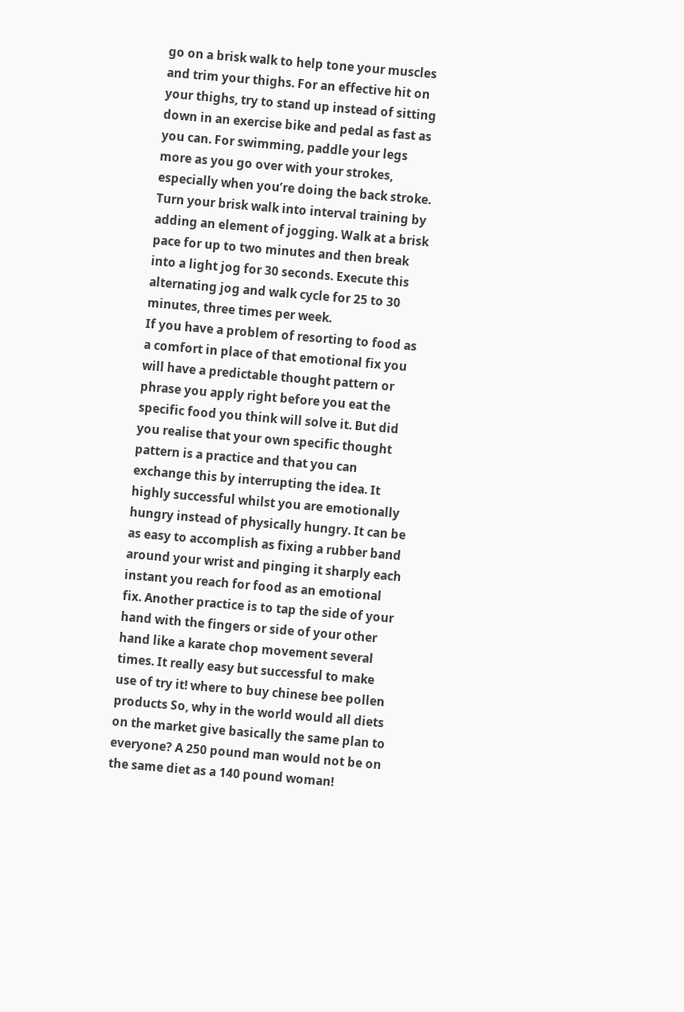go on a brisk walk to help tone your muscles and trim your thighs. For an effective hit on your thighs, try to stand up instead of sitting down in an exercise bike and pedal as fast as you can. For swimming, paddle your legs more as you go over with your strokes, especially when you’re doing the back stroke. Turn your brisk walk into interval training by adding an element of jogging. Walk at a brisk pace for up to two minutes and then break into a light jog for 30 seconds. Execute this alternating jog and walk cycle for 25 to 30 minutes, three times per week.
If you have a problem of resorting to food as a comfort in place of that emotional fix you will have a predictable thought pattern or phrase you apply right before you eat the specific food you think will solve it. But did you realise that your own specific thought pattern is a practice and that you can exchange this by interrupting the idea. It highly successful whilst you are emotionally hungry instead of physically hungry. It can be as easy to accomplish as fixing a rubber band around your wrist and pinging it sharply each instant you reach for food as an emotional fix. Another practice is to tap the side of your hand with the fingers or side of your other hand like a karate chop movement several times. It really easy but successful to make use of try it! where to buy chinese bee pollen products So, why in the world would all diets on the market give basically the same plan to everyone? A 250 pound man would not be on the same diet as a 140 pound woman!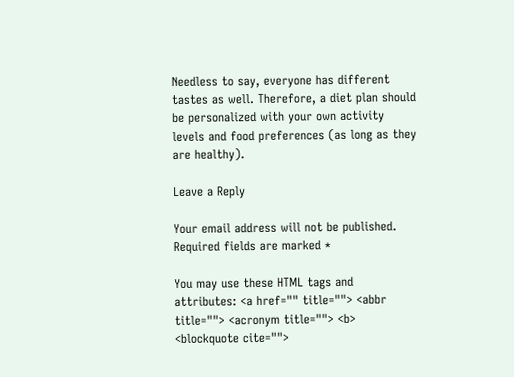Needless to say, everyone has different tastes as well. Therefore, a diet plan should be personalized with your own activity levels and food preferences (as long as they are healthy).

Leave a Reply

Your email address will not be published. Required fields are marked *

You may use these HTML tags and attributes: <a href="" title=""> <abbr title=""> <acronym title=""> <b> <blockquote cite="">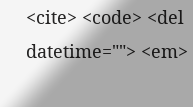<cite> <code> <del datetime=""> <em>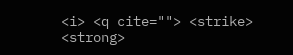<i> <q cite=""> <strike> <strong>